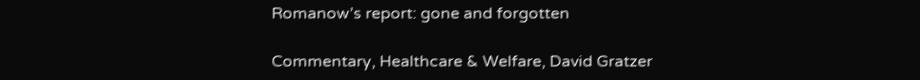Romanow’s report: gone and forgotten

Commentary, Healthcare & Welfare, David Gratzer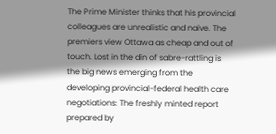The Prime Minister thinks that his provincial colleagues are unrealistic and naive. The premiers view Ottawa as cheap and out of touch. Lost in the din of sabre-rattling is the big news emerging from the developing provincial-federal health care negotiations: The freshly minted report prepared by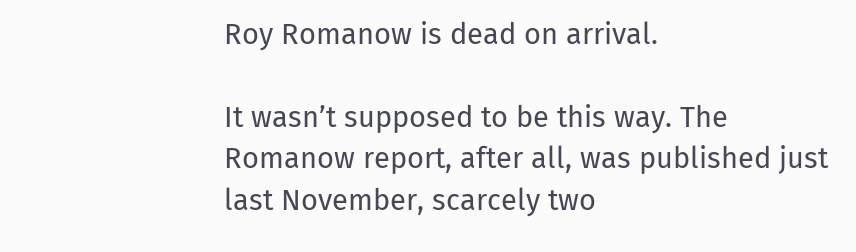Roy Romanow is dead on arrival.

It wasn’t supposed to be this way. The Romanow report, after all, was published just last November, scarcely two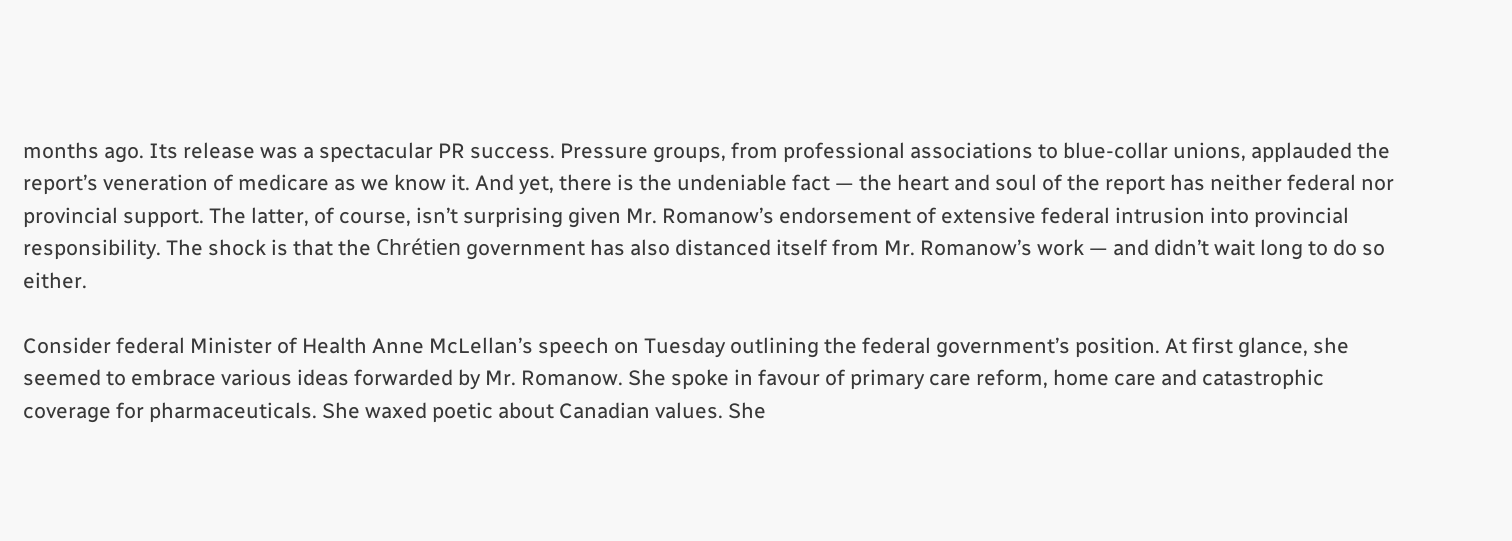months ago. Its release was a spectacular PR success. Pressure groups, from professional associations to blue-collar unions, applauded the report’s veneration of medicare as we know it. And yet, there is the undeniable fact — the heart and soul of the report has neither federal nor provincial support. The latter, of course, isn’t surprising given Mr. Romanow’s endorsement of extensive federal intrusion into provincial responsibility. The shock is that the Chrétien government has also distanced itself from Mr. Romanow’s work — and didn’t wait long to do so either.

Consider federal Minister of Health Anne McLellan’s speech on Tuesday outlining the federal government’s position. At first glance, she seemed to embrace various ideas forwarded by Mr. Romanow. She spoke in favour of primary care reform, home care and catastrophic coverage for pharmaceuticals. She waxed poetic about Canadian values. She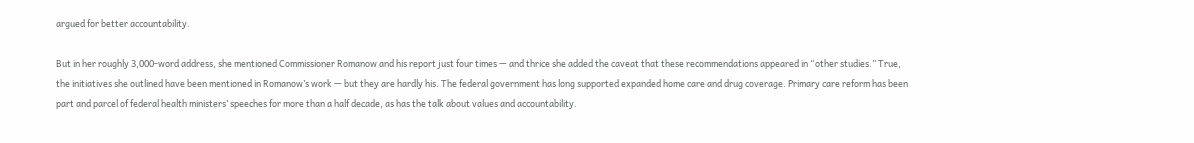argued for better accountability.

But in her roughly 3,000-word address, she mentioned Commissioner Romanow and his report just four times — and thrice she added the caveat that these recommendations appeared in “other studies.” True, the initiatives she outlined have been mentioned in Romanow’s work — but they are hardly his. The federal government has long supported expanded home care and drug coverage. Primary care reform has been part and parcel of federal health ministers’ speeches for more than a half decade, as has the talk about values and accountability.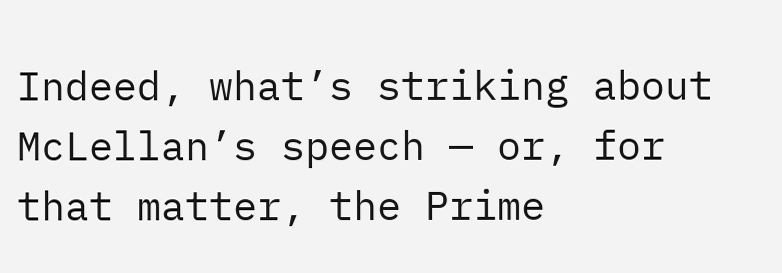Indeed, what’s striking about McLellan’s speech — or, for that matter, the Prime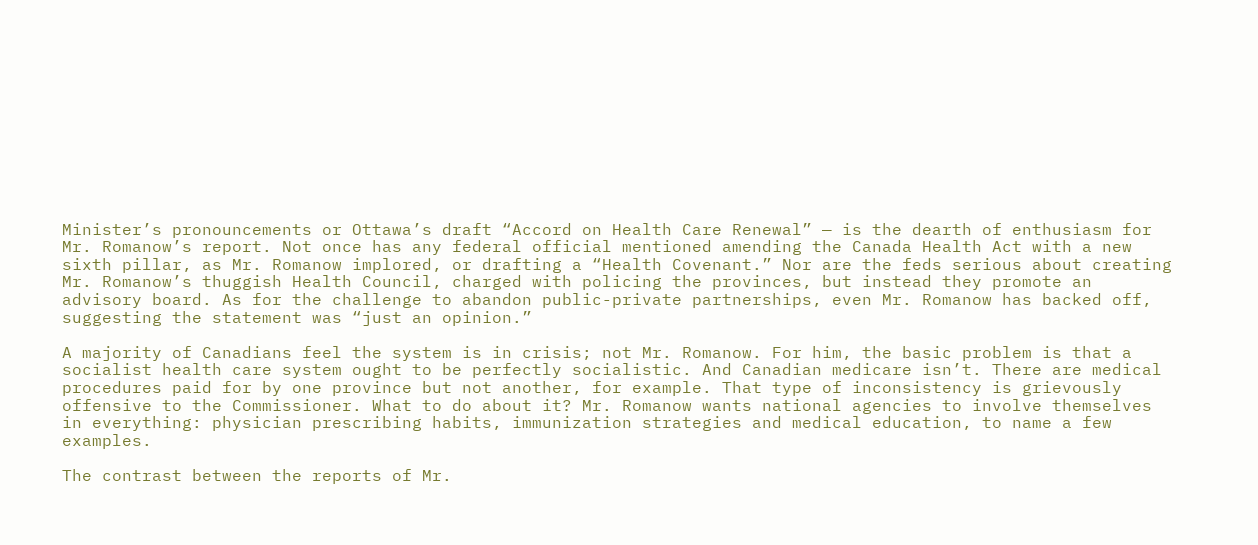Minister’s pronouncements or Ottawa’s draft “Accord on Health Care Renewal” — is the dearth of enthusiasm for Mr. Romanow’s report. Not once has any federal official mentioned amending the Canada Health Act with a new sixth pillar, as Mr. Romanow implored, or drafting a “Health Covenant.” Nor are the feds serious about creating Mr. Romanow’s thuggish Health Council, charged with policing the provinces, but instead they promote an advisory board. As for the challenge to abandon public-private partnerships, even Mr. Romanow has backed off, suggesting the statement was “just an opinion.”

A majority of Canadians feel the system is in crisis; not Mr. Romanow. For him, the basic problem is that a socialist health care system ought to be perfectly socialistic. And Canadian medicare isn’t. There are medical procedures paid for by one province but not another, for example. That type of inconsistency is grievously offensive to the Commissioner. What to do about it? Mr. Romanow wants national agencies to involve themselves in everything: physician prescribing habits, immunization strategies and medical education, to name a few examples.

The contrast between the reports of Mr.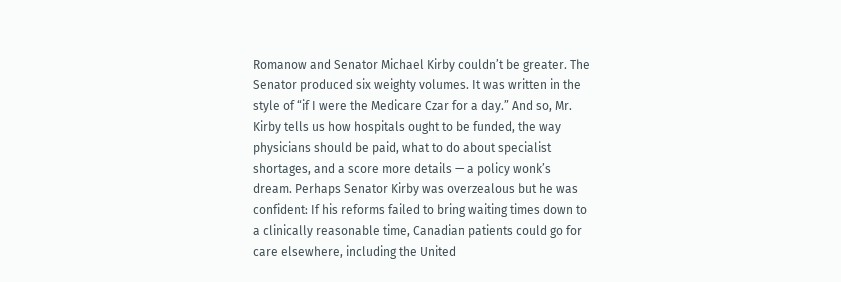Romanow and Senator Michael Kirby couldn’t be greater. The Senator produced six weighty volumes. It was written in the style of “if I were the Medicare Czar for a day.” And so, Mr. Kirby tells us how hospitals ought to be funded, the way physicians should be paid, what to do about specialist shortages, and a score more details — a policy wonk’s dream. Perhaps Senator Kirby was overzealous but he was confident: If his reforms failed to bring waiting times down to a clinically reasonable time, Canadian patients could go for care elsewhere, including the United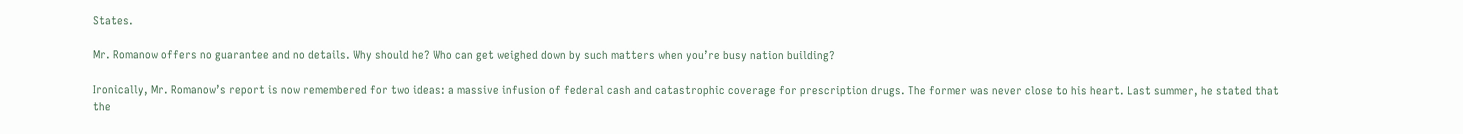States.

Mr. Romanow offers no guarantee and no details. Why should he? Who can get weighed down by such matters when you’re busy nation building?

Ironically, Mr. Romanow’s report is now remembered for two ideas: a massive infusion of federal cash and catastrophic coverage for prescription drugs. The former was never close to his heart. Last summer, he stated that the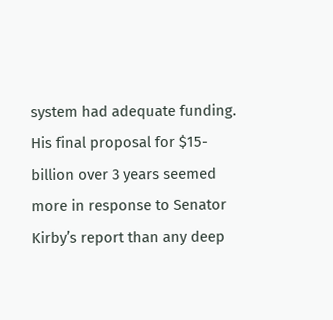system had adequate funding. His final proposal for $15-billion over 3 years seemed more in response to Senator Kirby’s report than any deep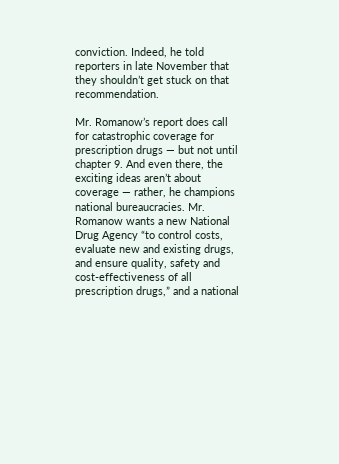conviction. Indeed, he told reporters in late November that they shouldn’t get stuck on that recommendation.

Mr. Romanow’s report does call for catastrophic coverage for prescription drugs — but not until chapter 9. And even there, the exciting ideas aren’t about coverage — rather, he champions national bureaucracies. Mr. Romanow wants a new National Drug Agency “to control costs, evaluate new and existing drugs, and ensure quality, safety and cost-effectiveness of all prescription drugs,” and a national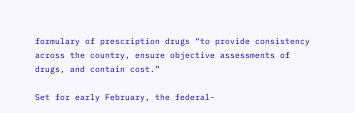formulary of prescription drugs “to provide consistency across the country, ensure objective assessments of drugs, and contain cost.”

Set for early February, the federal-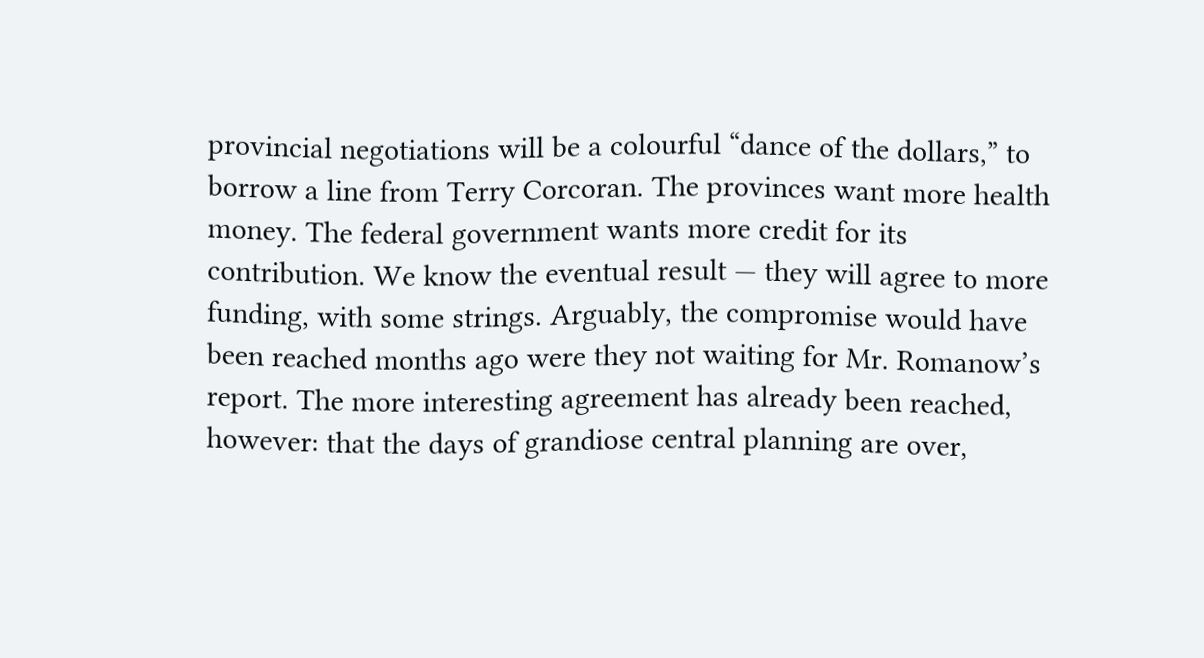provincial negotiations will be a colourful “dance of the dollars,” to borrow a line from Terry Corcoran. The provinces want more health money. The federal government wants more credit for its contribution. We know the eventual result — they will agree to more funding, with some strings. Arguably, the compromise would have been reached months ago were they not waiting for Mr. Romanow’s report. The more interesting agreement has already been reached, however: that the days of grandiose central planning are over,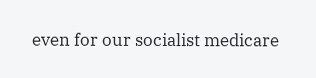even for our socialist medicare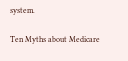system.

Ten Myths about Medicare